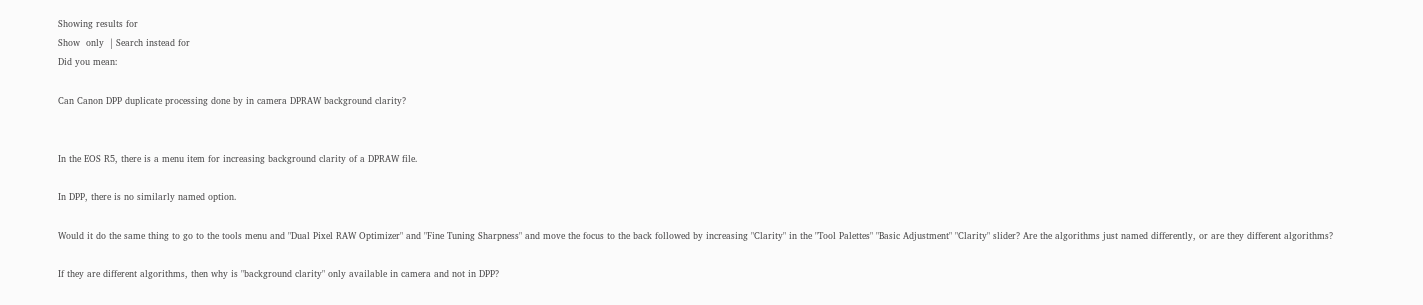Showing results for
Show  only  | Search instead for
Did you mean:

Can Canon DPP duplicate processing done by in camera DPRAW background clarity?


In the EOS R5, there is a menu item for increasing background clarity of a DPRAW file.

In DPP, there is no similarly named option.

Would it do the same thing to go to the tools menu and "Dual Pixel RAW Optimizer" and "Fine Tuning Sharpness" and move the focus to the back followed by increasing "Clarity" in the "Tool Palettes" "Basic Adjustment" "Clarity" slider? Are the algorithms just named differently, or are they different algorithms?

If they are different algorithms, then why is "background clarity" only available in camera and not in DPP?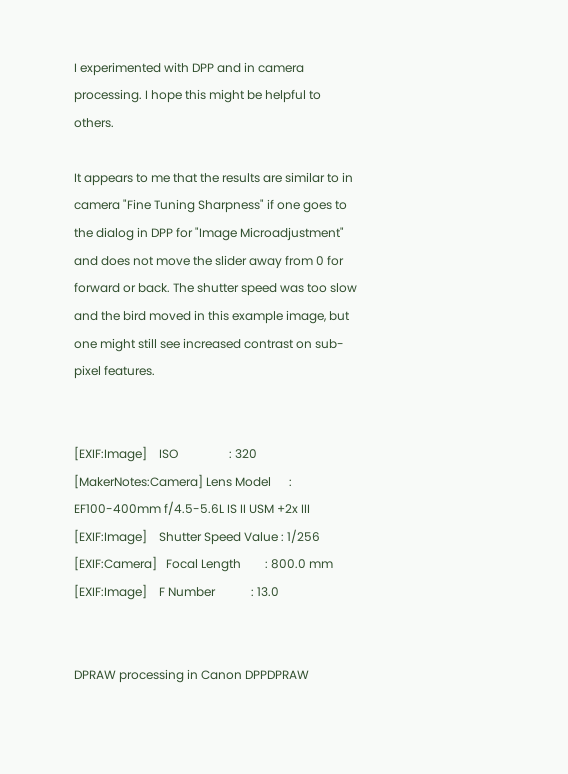I experimented with DPP and in camera processing. I hope this might be helpful to others.

It appears to me that the results are similar to in camera "Fine Tuning Sharpness" if one goes to the dialog in DPP for "Image Microadjustment" and does not move the slider away from 0 for forward or back. The shutter speed was too slow and the bird moved in this example image, but one might still see increased contrast on sub-pixel features.


[EXIF:Image]    ISO                 : 320
[MakerNotes:Camera] Lens Model      : EF100-400mm f/4.5-5.6L IS II USM +2x III
[EXIF:Image]    Shutter Speed Value : 1/256
[EXIF:Camera]   Focal Length        : 800.0 mm
[EXIF:Image]    F Number            : 13.0


DPRAW processing in Canon DPPDPRAW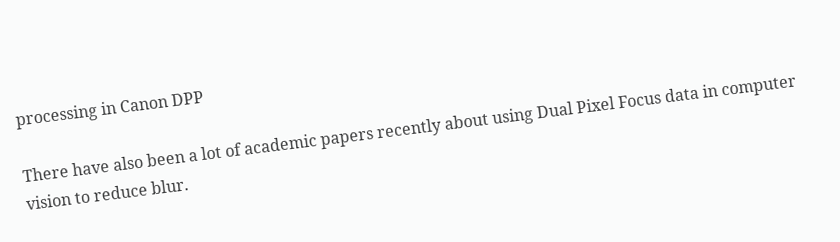processing in Canon DPP

There have also been a lot of academic papers recently about using Dual Pixel Focus data in computer vision to reduce blur.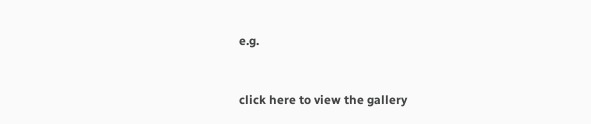e.g.


click here to view the gallery